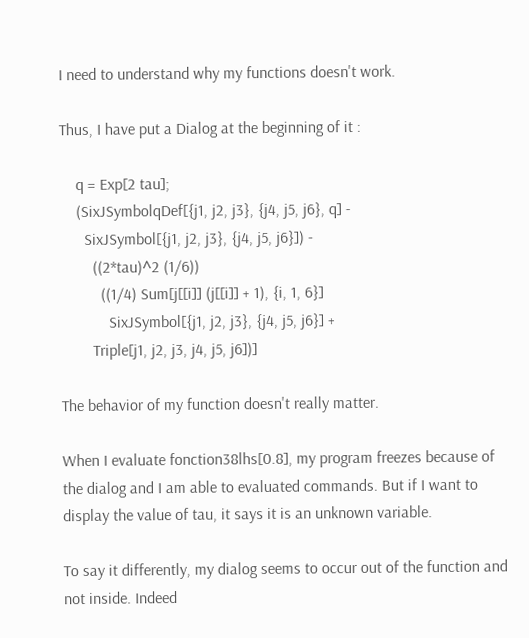I need to understand why my functions doesn't work.

Thus, I have put a Dialog at the beginning of it :

    q = Exp[2 tau];
    (SixJSymbolqDef[{j1, j2, j3}, {j4, j5, j6}, q] -
      SixJSymbol[{j1, j2, j3}, {j4, j5, j6}]) -
        ((2*tau)^2 (1/6))
          ((1/4) Sum[j[[i]] (j[[i]] + 1), {i, 1, 6}]
            SixJSymbol[{j1, j2, j3}, {j4, j5, j6}] +
        Triple[j1, j2, j3, j4, j5, j6])]

The behavior of my function doesn't really matter.

When I evaluate fonction38lhs[0.8], my program freezes because of the dialog and I am able to evaluated commands. But if I want to display the value of tau, it says it is an unknown variable.

To say it differently, my dialog seems to occur out of the function and not inside. Indeed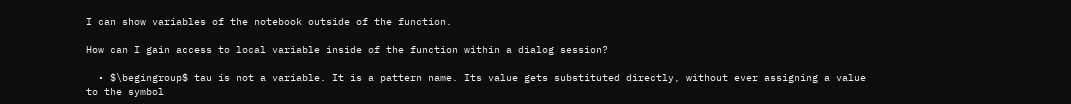I can show variables of the notebook outside of the function.

How can I gain access to local variable inside of the function within a dialog session?

  • $\begingroup$ tau is not a variable. It is a pattern name. Its value gets substituted directly, without ever assigning a value to the symbol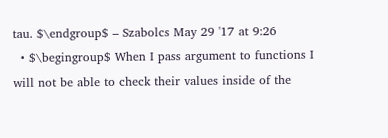tau. $\endgroup$ – Szabolcs May 29 '17 at 9:26
  • $\begingroup$ When I pass argument to functions I will not be able to check their values inside of the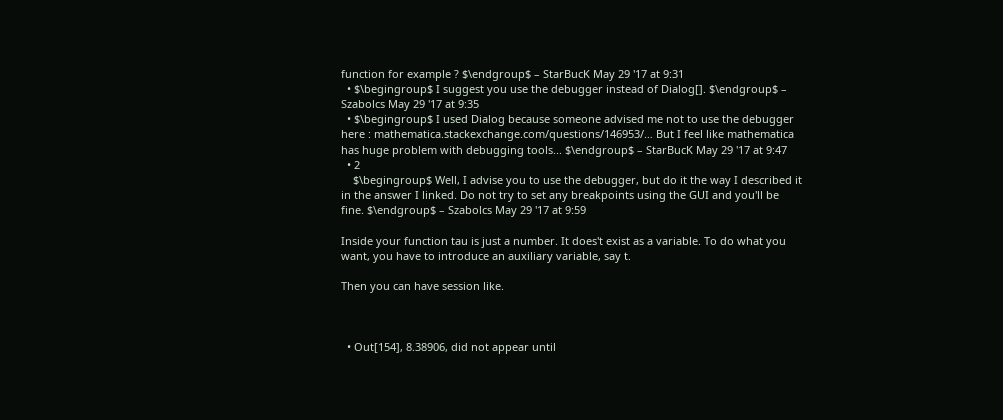function for example ? $\endgroup$ – StarBucK May 29 '17 at 9:31
  • $\begingroup$ I suggest you use the debugger instead of Dialog[]. $\endgroup$ – Szabolcs May 29 '17 at 9:35
  • $\begingroup$ I used Dialog because someone advised me not to use the debugger here : mathematica.stackexchange.com/questions/146953/… But I feel like mathematica has huge problem with debugging tools... $\endgroup$ – StarBucK May 29 '17 at 9:47
  • 2
    $\begingroup$ Well, I advise you to use the debugger, but do it the way I described it in the answer I linked. Do not try to set any breakpoints using the GUI and you'll be fine. $\endgroup$ – Szabolcs May 29 '17 at 9:59

Inside your function tau is just a number. It does't exist as a variable. To do what you want, you have to introduce an auxiliary variable, say t.

Then you can have session like.



  • Out[154], 8.38906, did not appear until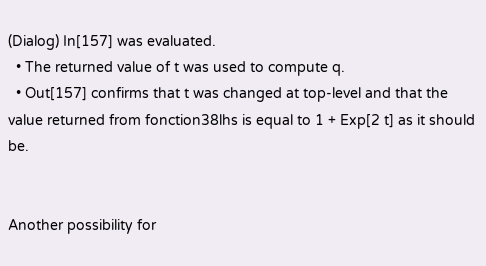(Dialog) In[157] was evaluated.
  • The returned value of t was used to compute q.
  • Out[157] confirms that t was changed at top-level and that the value returned from fonction38lhs is equal to 1 + Exp[2 t] as it should be.


Another possibility for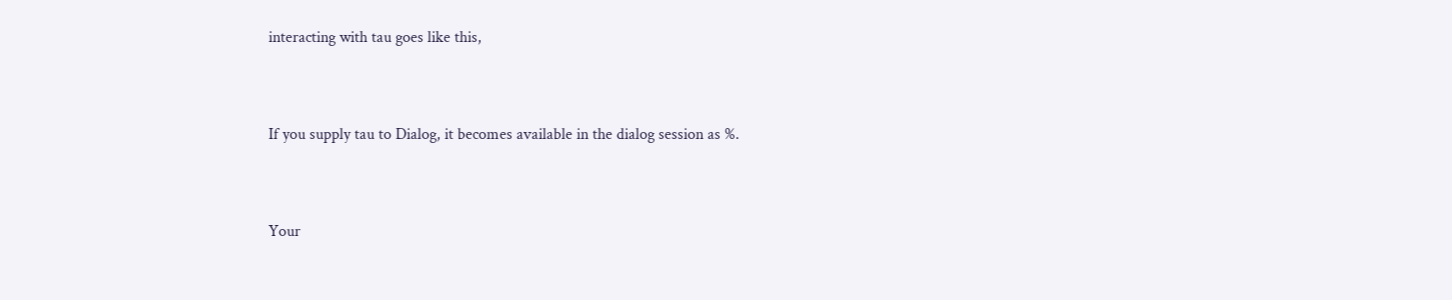interacting with tau goes like this,


If you supply tau to Dialog, it becomes available in the dialog session as %.


Your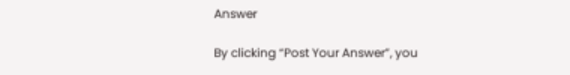Answer

By clicking “Post Your Answer”, you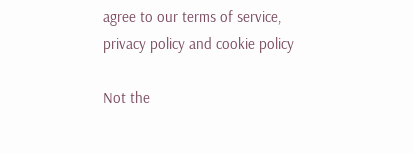agree to our terms of service, privacy policy and cookie policy

Not the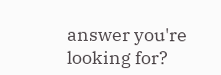answer you're looking for?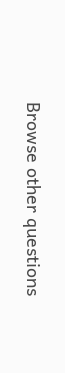Browse other questions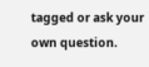tagged or ask your own question.